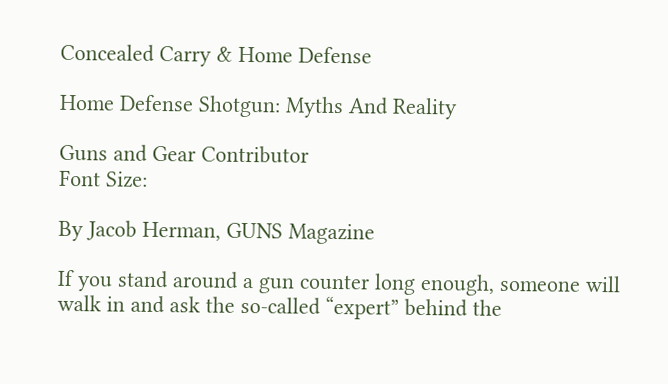Concealed Carry & Home Defense

Home Defense Shotgun: Myths And Reality

Guns and Gear Contributor
Font Size:

By Jacob Herman, GUNS Magazine

If you stand around a gun counter long enough, someone will walk in and ask the so-called “expert” behind the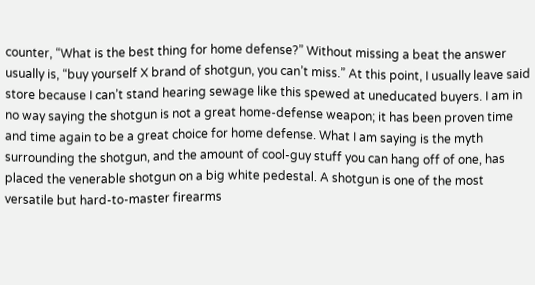counter, “What is the best thing for home defense?” Without missing a beat the answer usually is, “buy yourself X brand of shotgun, you can’t miss.” At this point, I usually leave said store because I can’t stand hearing sewage like this spewed at uneducated buyers. I am in no way saying the shotgun is not a great home-defense weapon; it has been proven time and time again to be a great choice for home defense. What I am saying is the myth surrounding the shotgun, and the amount of cool-guy stuff you can hang off of one, has placed the venerable shotgun on a big white pedestal. A shotgun is one of the most versatile but hard-to-master firearms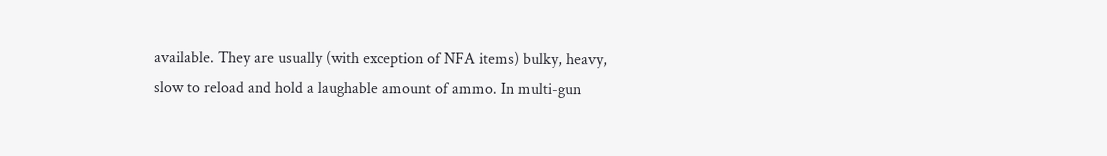available. They are usually (with exception of NFA items) bulky, heavy, slow to reload and hold a laughable amount of ammo. In multi-gun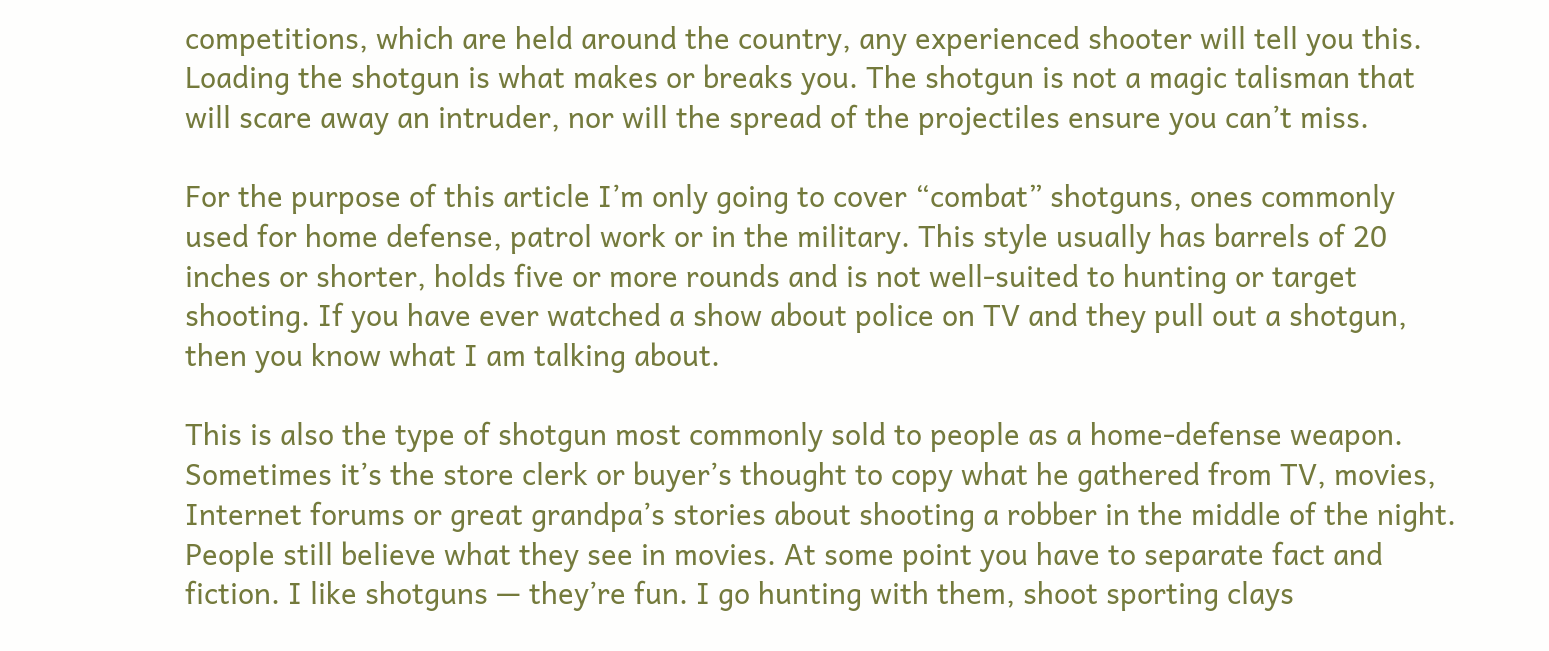competitions, which are held around the country, any experienced shooter will tell you this. Loading the shotgun is what makes or breaks you. The shotgun is not a magic talisman that will scare away an intruder, nor will the spread of the projectiles ensure you can’t miss.

For the purpose of this article I’m only going to cover “combat” shotguns, ones commonly used for home defense, patrol work or in the military. This style usually has barrels of 20 inches or shorter, holds five or more rounds and is not well-suited to hunting or target shooting. If you have ever watched a show about police on TV and they pull out a shotgun, then you know what I am talking about.

This is also the type of shotgun most commonly sold to people as a home-defense weapon. Sometimes it’s the store clerk or buyer’s thought to copy what he gathered from TV, movies, Internet forums or great grandpa’s stories about shooting a robber in the middle of the night. People still believe what they see in movies. At some point you have to separate fact and fiction. I like shotguns — they’re fun. I go hunting with them, shoot sporting clays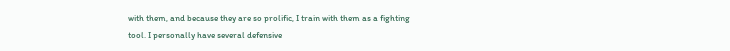with them, and because they are so prolific, I train with them as a fighting tool. I personally have several defensive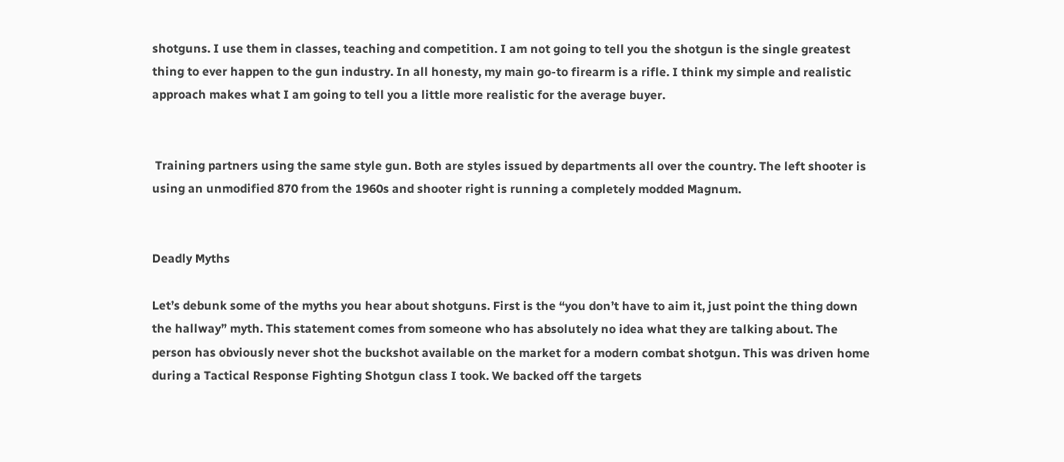shotguns. I use them in classes, teaching and competition. I am not going to tell you the shotgun is the single greatest thing to ever happen to the gun industry. In all honesty, my main go-to firearm is a rifle. I think my simple and realistic approach makes what I am going to tell you a little more realistic for the average buyer.


 Training partners using the same style gun. Both are styles issued by departments all over the country. The left shooter is using an unmodified 870 from the 1960s and shooter right is running a completely modded Magnum.


Deadly Myths

Let’s debunk some of the myths you hear about shotguns. First is the “you don’t have to aim it, just point the thing down the hallway” myth. This statement comes from someone who has absolutely no idea what they are talking about. The person has obviously never shot the buckshot available on the market for a modern combat shotgun. This was driven home during a Tactical Response Fighting Shotgun class I took. We backed off the targets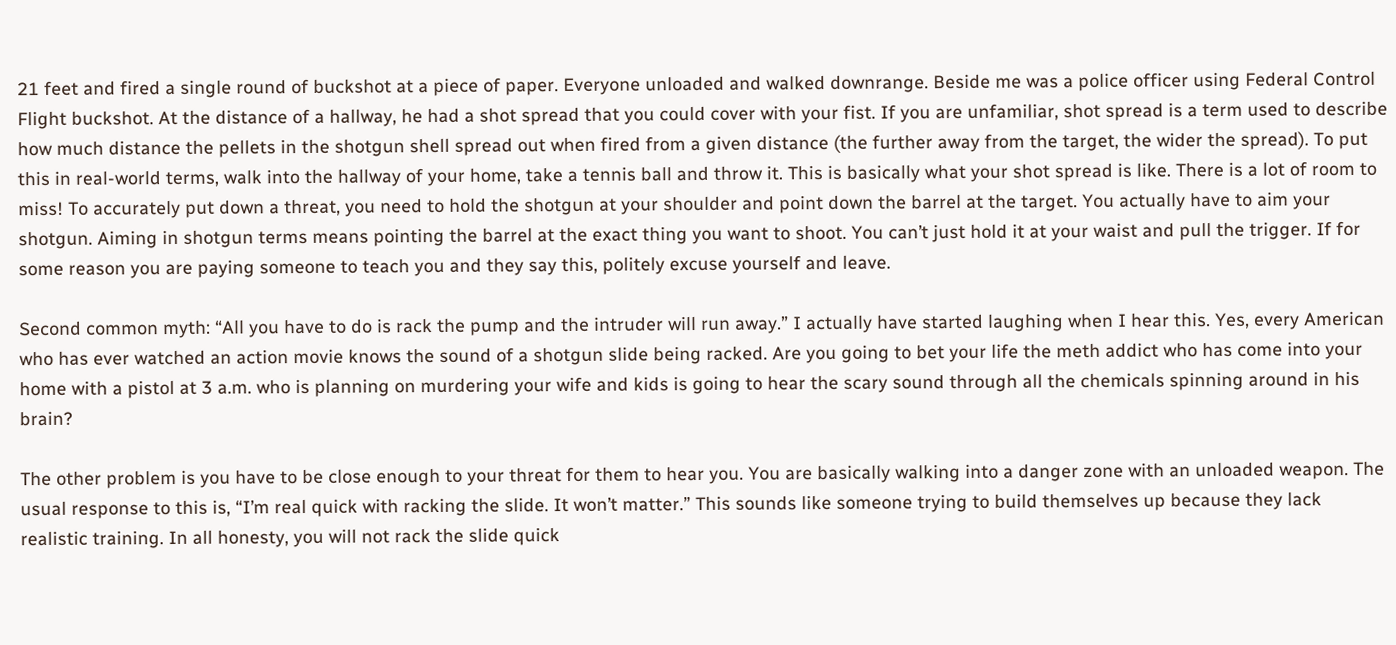21 feet and fired a single round of buckshot at a piece of paper. Everyone unloaded and walked downrange. Beside me was a police officer using Federal Control Flight buckshot. At the distance of a hallway, he had a shot spread that you could cover with your fist. If you are unfamiliar, shot spread is a term used to describe how much distance the pellets in the shotgun shell spread out when fired from a given distance (the further away from the target, the wider the spread). To put this in real-world terms, walk into the hallway of your home, take a tennis ball and throw it. This is basically what your shot spread is like. There is a lot of room to miss! To accurately put down a threat, you need to hold the shotgun at your shoulder and point down the barrel at the target. You actually have to aim your shotgun. Aiming in shotgun terms means pointing the barrel at the exact thing you want to shoot. You can’t just hold it at your waist and pull the trigger. If for some reason you are paying someone to teach you and they say this, politely excuse yourself and leave.

Second common myth: “All you have to do is rack the pump and the intruder will run away.” I actually have started laughing when I hear this. Yes, every American who has ever watched an action movie knows the sound of a shotgun slide being racked. Are you going to bet your life the meth addict who has come into your home with a pistol at 3 a.m. who is planning on murdering your wife and kids is going to hear the scary sound through all the chemicals spinning around in his brain?

The other problem is you have to be close enough to your threat for them to hear you. You are basically walking into a danger zone with an unloaded weapon. The usual response to this is, “I’m real quick with racking the slide. It won’t matter.” This sounds like someone trying to build themselves up because they lack realistic training. In all honesty, you will not rack the slide quick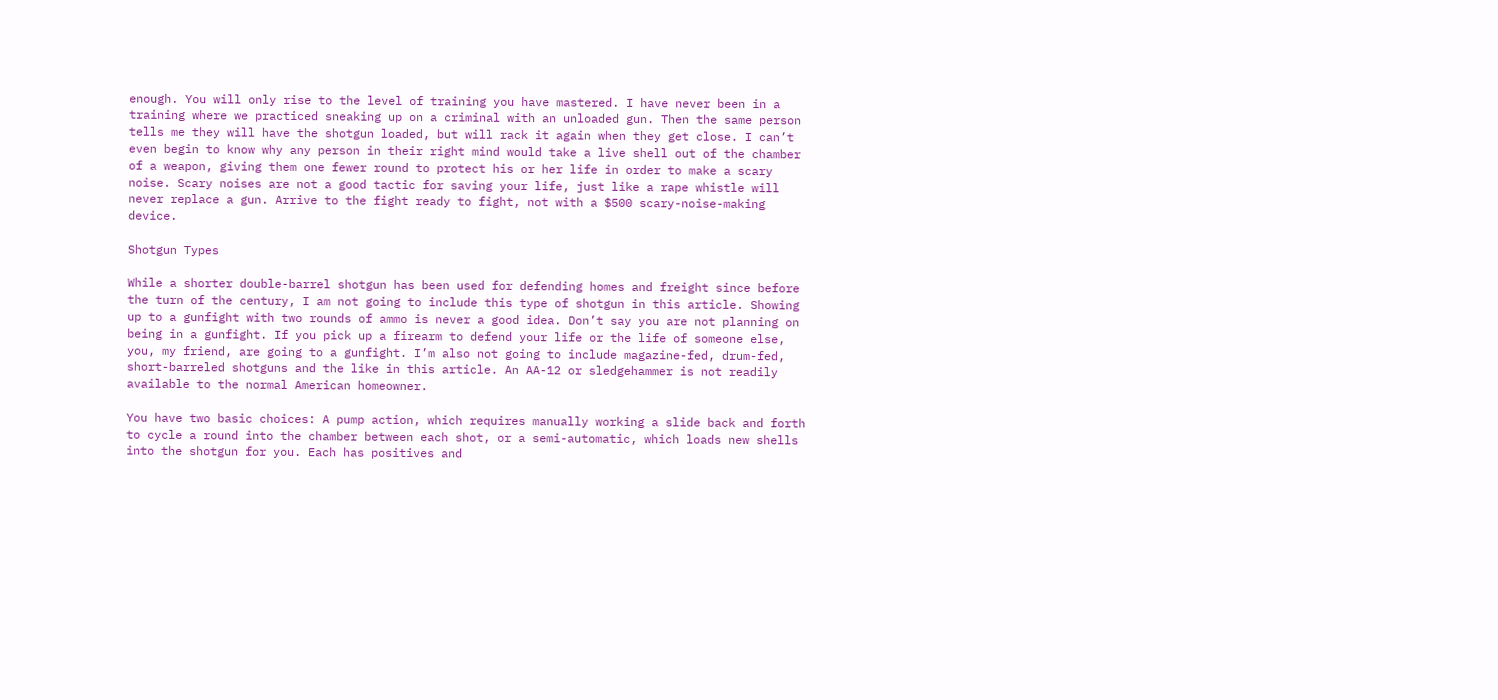enough. You will only rise to the level of training you have mastered. I have never been in a training where we practiced sneaking up on a criminal with an unloaded gun. Then the same person tells me they will have the shotgun loaded, but will rack it again when they get close. I can’t even begin to know why any person in their right mind would take a live shell out of the chamber of a weapon, giving them one fewer round to protect his or her life in order to make a scary noise. Scary noises are not a good tactic for saving your life, just like a rape whistle will never replace a gun. Arrive to the fight ready to fight, not with a $500 scary-noise-making device.

Shotgun Types

While a shorter double-barrel shotgun has been used for defending homes and freight since before the turn of the century, I am not going to include this type of shotgun in this article. Showing up to a gunfight with two rounds of ammo is never a good idea. Don’t say you are not planning on being in a gunfight. If you pick up a firearm to defend your life or the life of someone else, you, my friend, are going to a gunfight. I’m also not going to include magazine-fed, drum-fed, short-barreled shotguns and the like in this article. An AA-12 or sledgehammer is not readily available to the normal American homeowner.

You have two basic choices: A pump action, which requires manually working a slide back and forth to cycle a round into the chamber between each shot, or a semi-automatic, which loads new shells into the shotgun for you. Each has positives and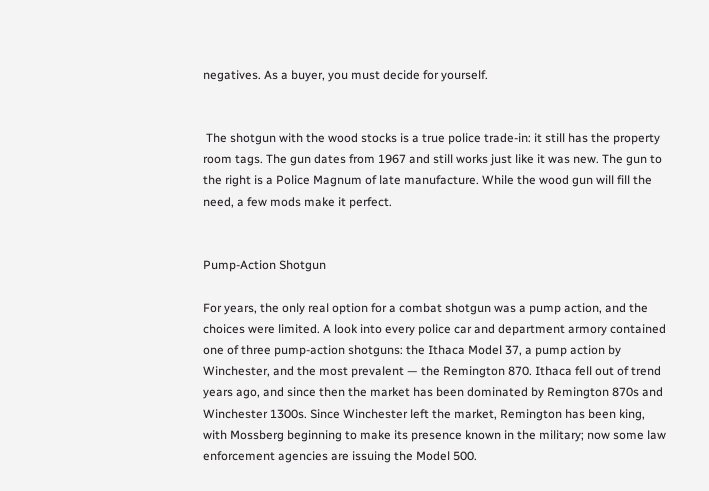negatives. As a buyer, you must decide for yourself.


 The shotgun with the wood stocks is a true police trade-in: it still has the property room tags. The gun dates from 1967 and still works just like it was new. The gun to the right is a Police Magnum of late manufacture. While the wood gun will fill the need, a few mods make it perfect.


Pump-Action Shotgun

For years, the only real option for a combat shotgun was a pump action, and the choices were limited. A look into every police car and department armory contained one of three pump-action shotguns: the Ithaca Model 37, a pump action by Winchester, and the most prevalent — the Remington 870. Ithaca fell out of trend years ago, and since then the market has been dominated by Remington 870s and Winchester 1300s. Since Winchester left the market, Remington has been king, with Mossberg beginning to make its presence known in the military; now some law enforcement agencies are issuing the Model 500.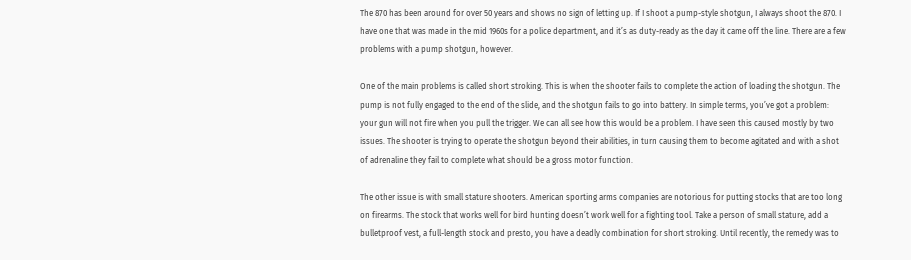The 870 has been around for over 50 years and shows no sign of letting up. If I shoot a pump-style shotgun, I always shoot the 870. I have one that was made in the mid 1960s for a police department, and it’s as duty-ready as the day it came off the line. There are a few problems with a pump shotgun, however.

One of the main problems is called short stroking. This is when the shooter fails to complete the action of loading the shotgun. The pump is not fully engaged to the end of the slide, and the shotgun fails to go into battery. In simple terms, you’ve got a problem: your gun will not fire when you pull the trigger. We can all see how this would be a problem. I have seen this caused mostly by two issues. The shooter is trying to operate the shotgun beyond their abilities, in turn causing them to become agitated and with a shot of adrenaline they fail to complete what should be a gross motor function.

The other issue is with small stature shooters. American sporting arms companies are notorious for putting stocks that are too long on firearms. The stock that works well for bird hunting doesn’t work well for a fighting tool. Take a person of small stature, add a bulletproof vest, a full-length stock and presto, you have a deadly combination for short stroking. Until recently, the remedy was to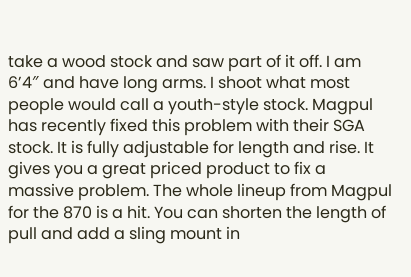take a wood stock and saw part of it off. I am 6’4″ and have long arms. I shoot what most people would call a youth-style stock. Magpul has recently fixed this problem with their SGA stock. It is fully adjustable for length and rise. It gives you a great priced product to fix a massive problem. The whole lineup from Magpul for the 870 is a hit. You can shorten the length of pull and add a sling mount in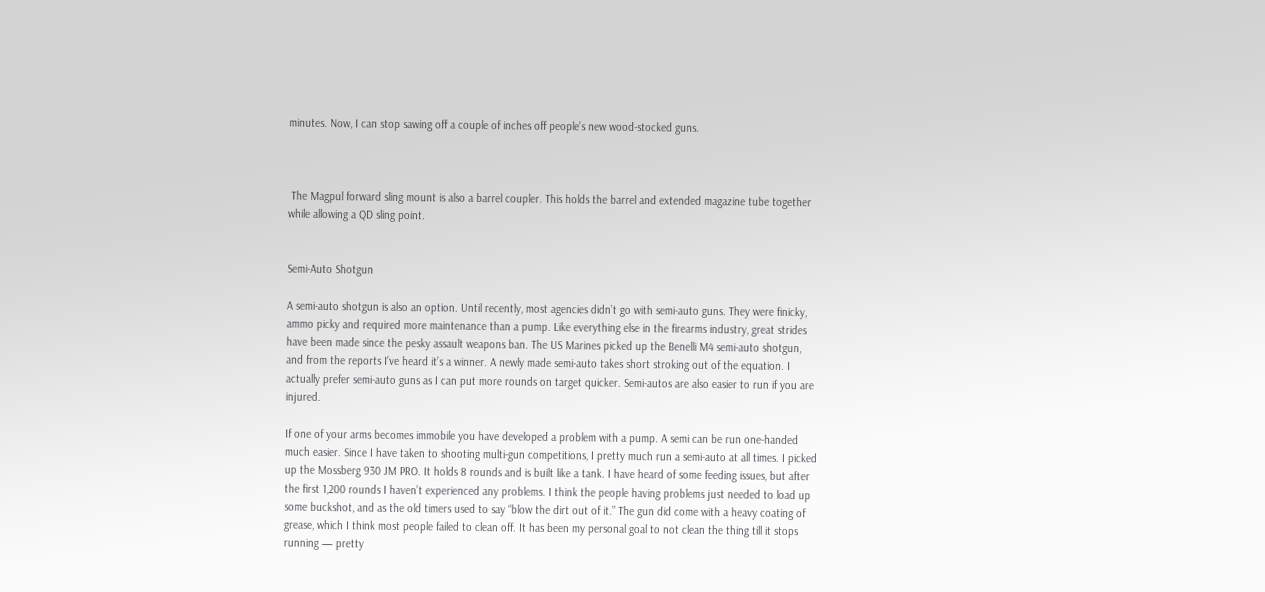minutes. Now, I can stop sawing off a couple of inches off people’s new wood-stocked guns.



 The Magpul forward sling mount is also a barrel coupler. This holds the barrel and extended magazine tube together while allowing a QD sling point.


Semi-Auto Shotgun

A semi-auto shotgun is also an option. Until recently, most agencies didn’t go with semi-auto guns. They were finicky, ammo picky and required more maintenance than a pump. Like everything else in the firearms industry, great strides have been made since the pesky assault weapons ban. The US Marines picked up the Benelli M4 semi-auto shotgun, and from the reports I’ve heard it’s a winner. A newly made semi-auto takes short stroking out of the equation. I actually prefer semi-auto guns as I can put more rounds on target quicker. Semi-autos are also easier to run if you are injured.

If one of your arms becomes immobile you have developed a problem with a pump. A semi can be run one-handed much easier. Since I have taken to shooting multi-gun competitions, I pretty much run a semi-auto at all times. I picked up the Mossberg 930 JM PRO. It holds 8 rounds and is built like a tank. I have heard of some feeding issues, but after the first 1,200 rounds I haven’t experienced any problems. I think the people having problems just needed to load up some buckshot, and as the old timers used to say “blow the dirt out of it.” The gun did come with a heavy coating of grease, which I think most people failed to clean off. It has been my personal goal to not clean the thing till it stops running — pretty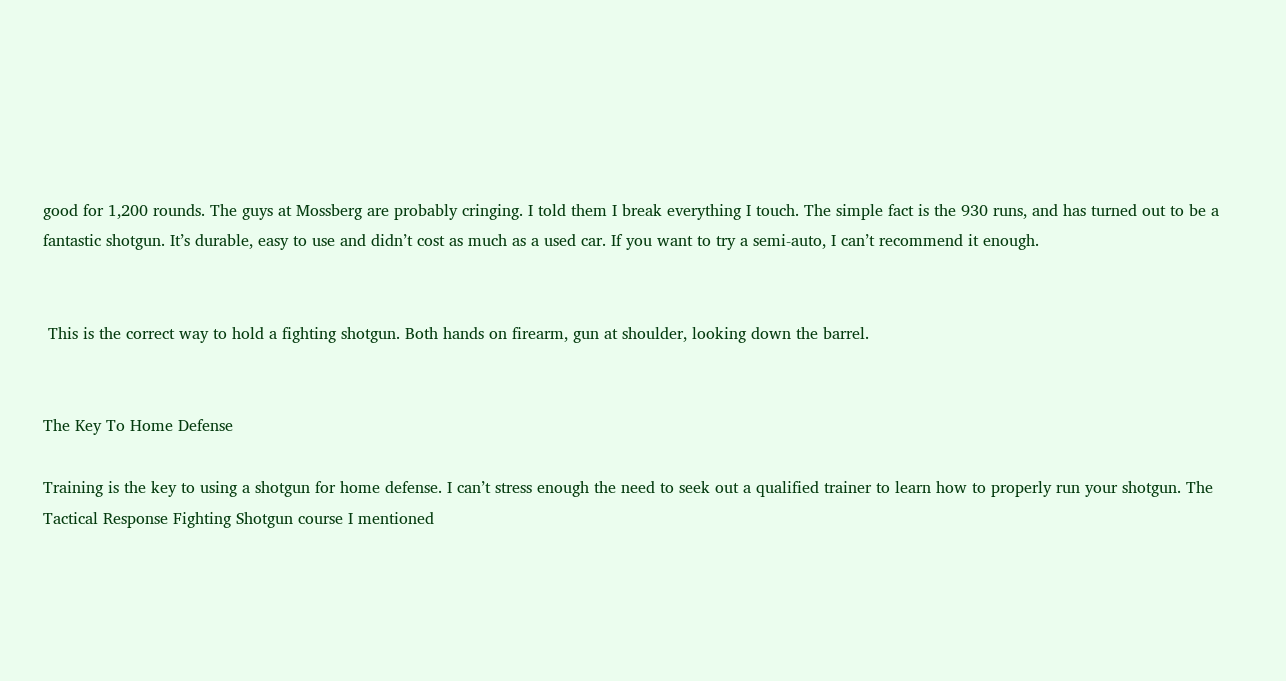good for 1,200 rounds. The guys at Mossberg are probably cringing. I told them I break everything I touch. The simple fact is the 930 runs, and has turned out to be a fantastic shotgun. It’s durable, easy to use and didn’t cost as much as a used car. If you want to try a semi-auto, I can’t recommend it enough.


 This is the correct way to hold a fighting shotgun. Both hands on firearm, gun at shoulder, looking down the barrel.


The Key To Home Defense

Training is the key to using a shotgun for home defense. I can’t stress enough the need to seek out a qualified trainer to learn how to properly run your shotgun. The Tactical Response Fighting Shotgun course I mentioned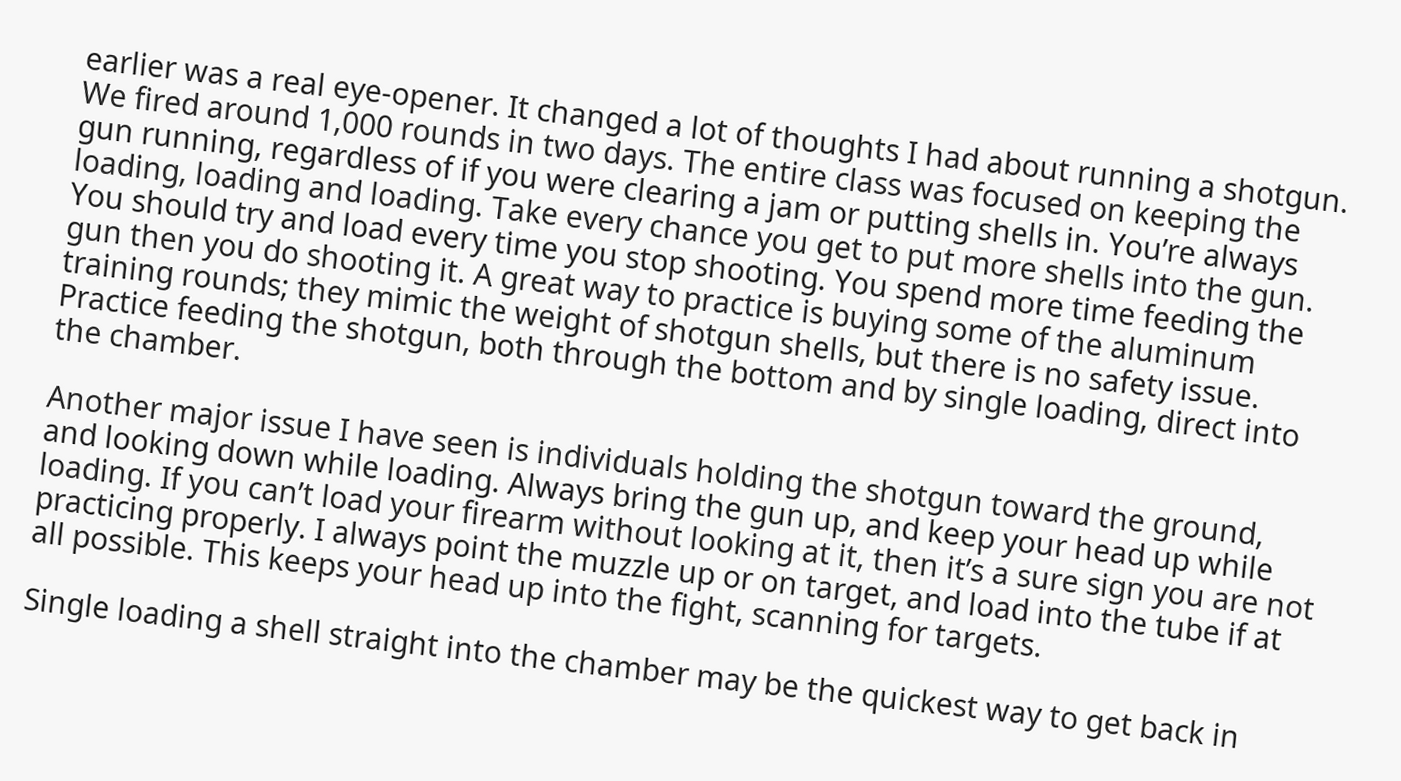earlier was a real eye-opener. It changed a lot of thoughts I had about running a shotgun. We fired around 1,000 rounds in two days. The entire class was focused on keeping the gun running, regardless of if you were clearing a jam or putting shells in. You’re always loading, loading and loading. Take every chance you get to put more shells into the gun. You should try and load every time you stop shooting. You spend more time feeding the gun then you do shooting it. A great way to practice is buying some of the aluminum training rounds; they mimic the weight of shotgun shells, but there is no safety issue. Practice feeding the shotgun, both through the bottom and by single loading, direct into the chamber.

Another major issue I have seen is individuals holding the shotgun toward the ground, and looking down while loading. Always bring the gun up, and keep your head up while loading. If you can’t load your firearm without looking at it, then it’s a sure sign you are not practicing properly. I always point the muzzle up or on target, and load into the tube if at all possible. This keeps your head up into the fight, scanning for targets.

Single loading a shell straight into the chamber may be the quickest way to get back in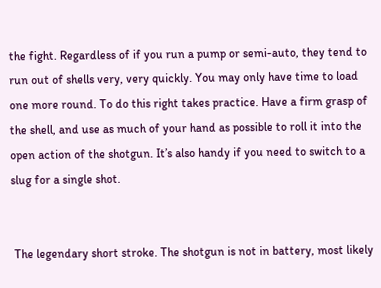the fight. Regardless of if you run a pump or semi-auto, they tend to run out of shells very, very quickly. You may only have time to load one more round. To do this right takes practice. Have a firm grasp of the shell, and use as much of your hand as possible to roll it into the open action of the shotgun. It’s also handy if you need to switch to a slug for a single shot.


 The legendary short stroke. The shotgun is not in battery, most likely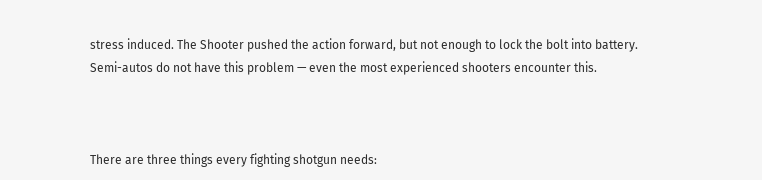stress induced. The Shooter pushed the action forward, but not enough to lock the bolt into battery. Semi-autos do not have this problem — even the most experienced shooters encounter this.



There are three things every fighting shotgun needs: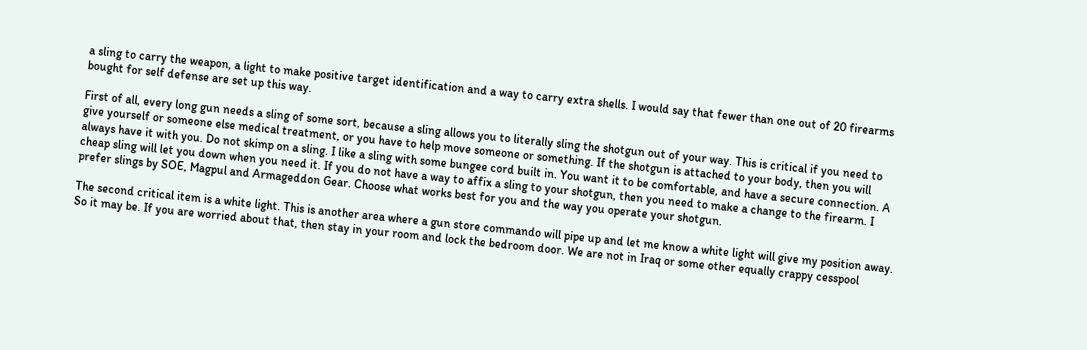a sling to carry the weapon, a light to make positive target identification and a way to carry extra shells. I would say that fewer than one out of 20 firearms bought for self defense are set up this way.

First of all, every long gun needs a sling of some sort, because a sling allows you to literally sling the shotgun out of your way. This is critical if you need to give yourself or someone else medical treatment, or you have to help move someone or something. If the shotgun is attached to your body, then you will always have it with you. Do not skimp on a sling. I like a sling with some bungee cord built in. You want it to be comfortable, and have a secure connection. A cheap sling will let you down when you need it. If you do not have a way to affix a sling to your shotgun, then you need to make a change to the firearm. I prefer slings by SOE, Magpul and Armageddon Gear. Choose what works best for you and the way you operate your shotgun.

The second critical item is a white light. This is another area where a gun store commando will pipe up and let me know a white light will give my position away. So it may be. If you are worried about that, then stay in your room and lock the bedroom door. We are not in Iraq or some other equally crappy cesspool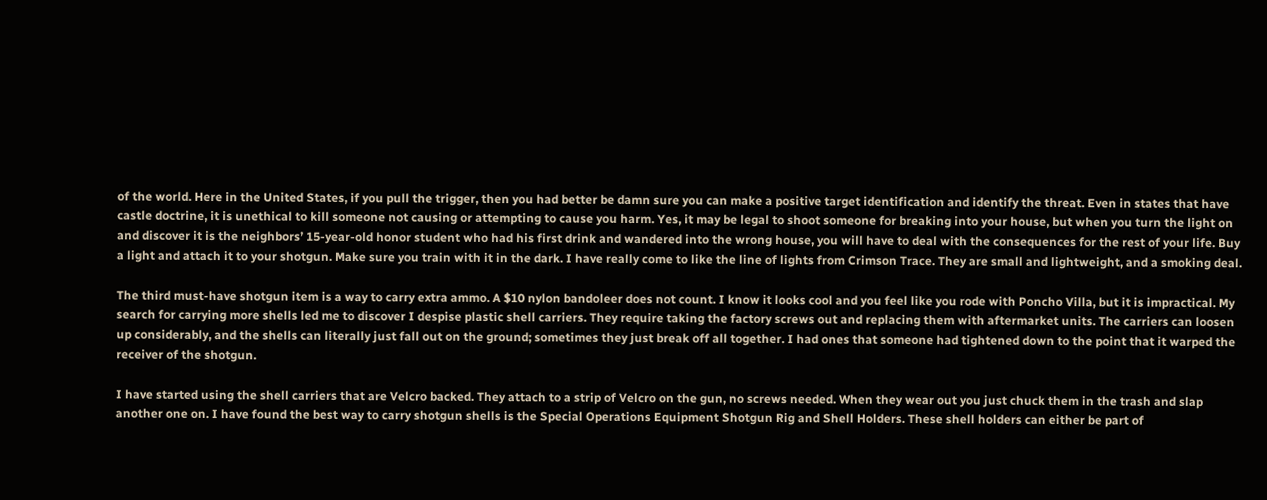of the world. Here in the United States, if you pull the trigger, then you had better be damn sure you can make a positive target identification and identify the threat. Even in states that have castle doctrine, it is unethical to kill someone not causing or attempting to cause you harm. Yes, it may be legal to shoot someone for breaking into your house, but when you turn the light on and discover it is the neighbors’ 15-year-old honor student who had his first drink and wandered into the wrong house, you will have to deal with the consequences for the rest of your life. Buy a light and attach it to your shotgun. Make sure you train with it in the dark. I have really come to like the line of lights from Crimson Trace. They are small and lightweight, and a smoking deal.

The third must-have shotgun item is a way to carry extra ammo. A $10 nylon bandoleer does not count. I know it looks cool and you feel like you rode with Poncho Villa, but it is impractical. My search for carrying more shells led me to discover I despise plastic shell carriers. They require taking the factory screws out and replacing them with aftermarket units. The carriers can loosen up considerably, and the shells can literally just fall out on the ground; sometimes they just break off all together. I had ones that someone had tightened down to the point that it warped the receiver of the shotgun.

I have started using the shell carriers that are Velcro backed. They attach to a strip of Velcro on the gun, no screws needed. When they wear out you just chuck them in the trash and slap another one on. I have found the best way to carry shotgun shells is the Special Operations Equipment Shotgun Rig and Shell Holders. These shell holders can either be part of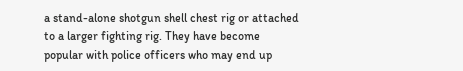a stand-alone shotgun shell chest rig or attached to a larger fighting rig. They have become popular with police officers who may end up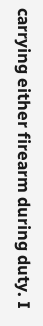carrying either firearm during duty. I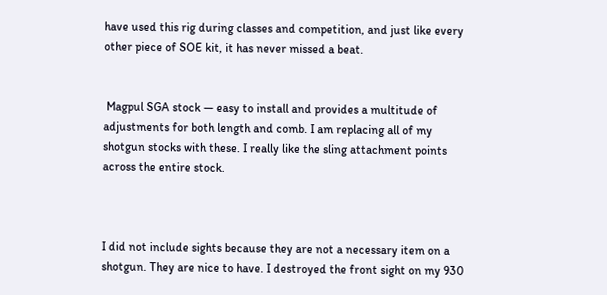have used this rig during classes and competition, and just like every other piece of SOE kit, it has never missed a beat.


 Magpul SGA stock — easy to install and provides a multitude of adjustments for both length and comb. I am replacing all of my shotgun stocks with these. I really like the sling attachment points across the entire stock.



I did not include sights because they are not a necessary item on a shotgun. They are nice to have. I destroyed the front sight on my 930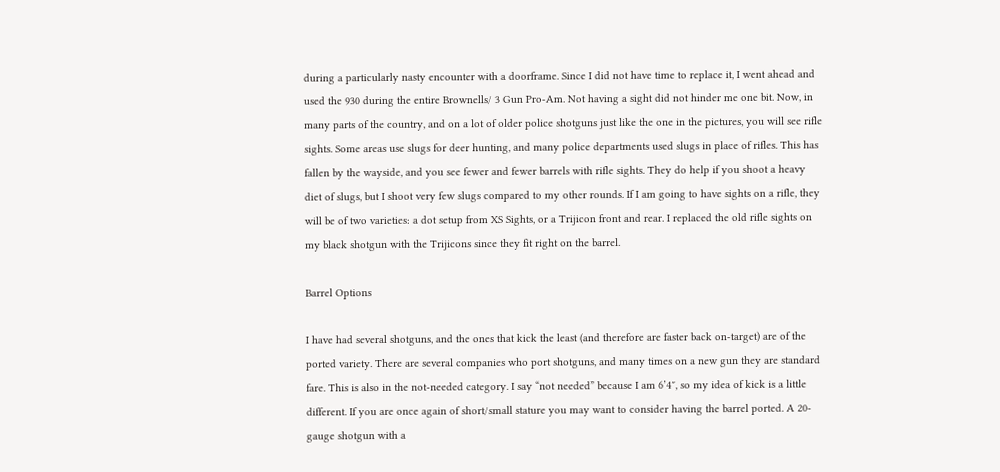during a particularly nasty encounter with a doorframe. Since I did not have time to replace it, I went ahead and used the 930 during the entire Brownells/ 3 Gun Pro-Am. Not having a sight did not hinder me one bit. Now, in many parts of the country, and on a lot of older police shotguns just like the one in the pictures, you will see rifle sights. Some areas use slugs for deer hunting, and many police departments used slugs in place of rifles. This has fallen by the wayside, and you see fewer and fewer barrels with rifle sights. They do help if you shoot a heavy diet of slugs, but I shoot very few slugs compared to my other rounds. If I am going to have sights on a rifle, they will be of two varieties: a dot setup from XS Sights, or a Trijicon front and rear. I replaced the old rifle sights on my black shotgun with the Trijicons since they fit right on the barrel.

Barrel Options

I have had several shotguns, and the ones that kick the least (and therefore are faster back on-target) are of the ported variety. There are several companies who port shotguns, and many times on a new gun they are standard fare. This is also in the not-needed category. I say “not needed” because I am 6’4″, so my idea of kick is a little different. If you are once again of short/small stature you may want to consider having the barrel ported. A 20-gauge shotgun with a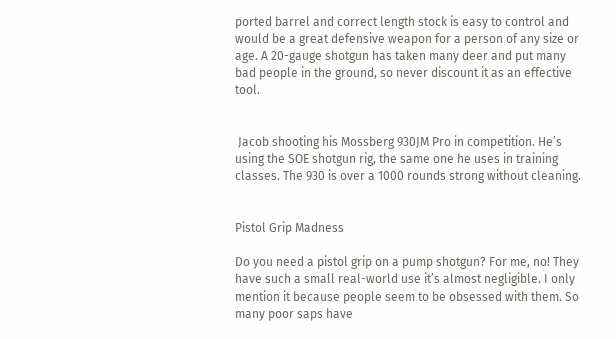ported barrel and correct length stock is easy to control and would be a great defensive weapon for a person of any size or age. A 20-gauge shotgun has taken many deer and put many bad people in the ground, so never discount it as an effective tool.


 Jacob shooting his Mossberg 930JM Pro in competition. He’s using the SOE shotgun rig, the same one he uses in training classes. The 930 is over a 1000 rounds strong without cleaning.


Pistol Grip Madness

Do you need a pistol grip on a pump shotgun? For me, no! They have such a small real-world use it’s almost negligible. I only mention it because people seem to be obsessed with them. So many poor saps have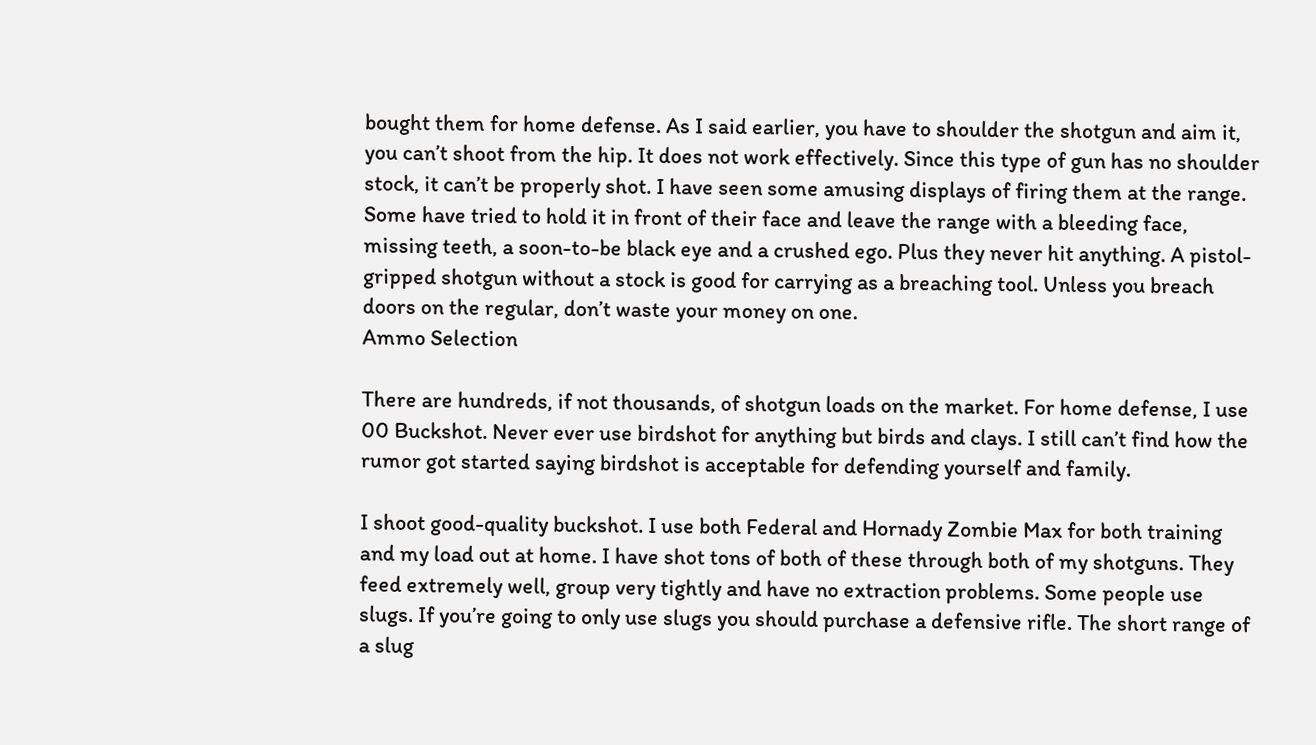bought them for home defense. As I said earlier, you have to shoulder the shotgun and aim it, you can’t shoot from the hip. It does not work effectively. Since this type of gun has no shoulder stock, it can’t be properly shot. I have seen some amusing displays of firing them at the range. Some have tried to hold it in front of their face and leave the range with a bleeding face, missing teeth, a soon-to-be black eye and a crushed ego. Plus they never hit anything. A pistol-gripped shotgun without a stock is good for carrying as a breaching tool. Unless you breach doors on the regular, don’t waste your money on one.
Ammo Selection

There are hundreds, if not thousands, of shotgun loads on the market. For home defense, I use 00 Buckshot. Never ever use birdshot for anything but birds and clays. I still can’t find how the rumor got started saying birdshot is acceptable for defending yourself and family.

I shoot good-quality buckshot. I use both Federal and Hornady Zombie Max for both training and my load out at home. I have shot tons of both of these through both of my shotguns. They feed extremely well, group very tightly and have no extraction problems. Some people use slugs. If you’re going to only use slugs you should purchase a defensive rifle. The short range of a slug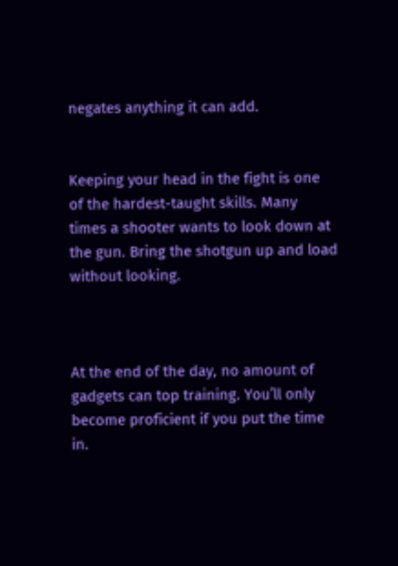negates anything it can add.


Keeping your head in the fight is one of the hardest-taught skills. Many times a shooter wants to look down at the gun. Bring the shotgun up and load without looking.



At the end of the day, no amount of gadgets can top training. You’ll only become proficient if you put the time in.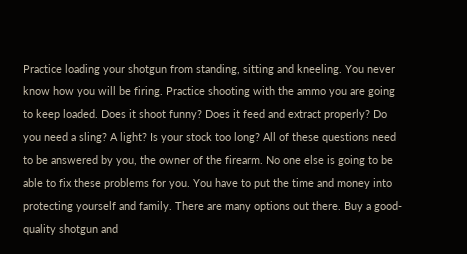Practice loading your shotgun from standing, sitting and kneeling. You never know how you will be firing. Practice shooting with the ammo you are going to keep loaded. Does it shoot funny? Does it feed and extract properly? Do you need a sling? A light? Is your stock too long? All of these questions need to be answered by you, the owner of the firearm. No one else is going to be able to fix these problems for you. You have to put the time and money into protecting yourself and family. There are many options out there. Buy a good-quality shotgun and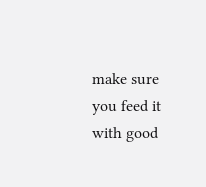make sure you feed it with good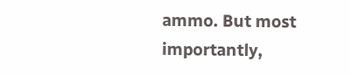ammo. But most importantly,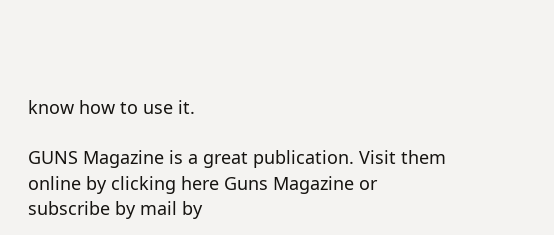know how to use it.

GUNS Magazine is a great publication. Visit them online by clicking here Guns Magazine or subscribe by mail by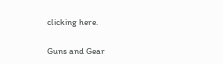clicking here.

Guns and Gear